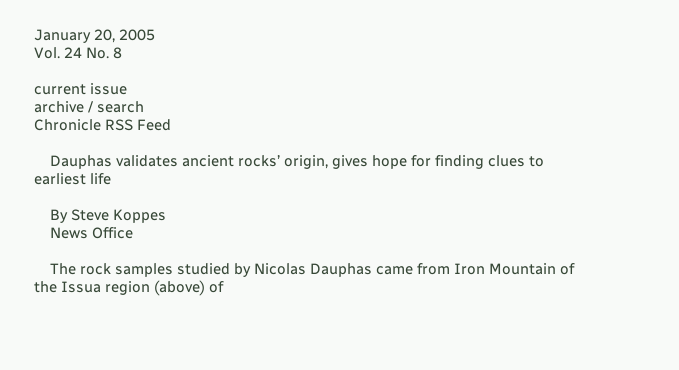January 20, 2005
Vol. 24 No. 8

current issue
archive / search
Chronicle RSS Feed

    Dauphas validates ancient rocks’ origin, gives hope for finding clues to earliest life

    By Steve Koppes
    News Office

    The rock samples studied by Nicolas Dauphas came from Iron Mountain of the Issua region (above) of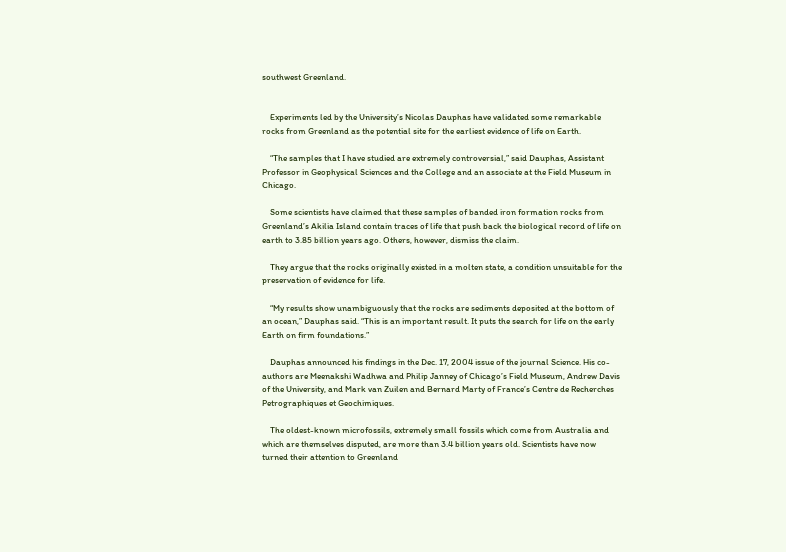southwest Greenland.


    Experiments led by the University’s Nicolas Dauphas have validated some remarkable rocks from Greenland as the potential site for the earliest evidence of life on Earth.

    “The samples that I have studied are extremely controversial,” said Dauphas, Assistant Professor in Geophysical Sciences and the College and an associate at the Field Museum in Chicago.

    Some scientists have claimed that these samples of banded iron formation rocks from Greenland’s Akilia Island contain traces of life that push back the biological record of life on earth to 3.85 billion years ago. Others, however, dismiss the claim.

    They argue that the rocks originally existed in a molten state, a condition unsuitable for the preservation of evidence for life.

    “My results show unambiguously that the rocks are sediments deposited at the bottom of an ocean,” Dauphas said. “This is an important result. It puts the search for life on the early Earth on firm foundations.”

    Dauphas announced his findings in the Dec. 17, 2004 issue of the journal Science. His co-authors are Meenakshi Wadhwa and Philip Janney of Chicago’s Field Museum, Andrew Davis of the University, and Mark van Zuilen and Bernard Marty of France’s Centre de Recherches Petrographiques et Geochimiques.

    The oldest-known microfossils, extremely small fossils which come from Australia and which are themselves disputed, are more than 3.4 billion years old. Scientists have now turned their attention to Greenland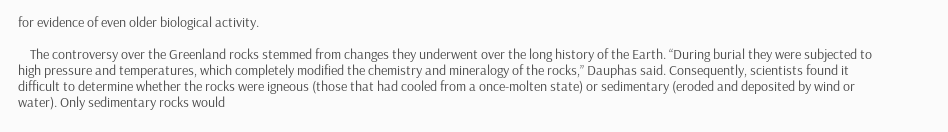for evidence of even older biological activity.

    The controversy over the Greenland rocks stemmed from changes they underwent over the long history of the Earth. “During burial they were subjected to high pressure and temperatures, which completely modified the chemistry and mineralogy of the rocks,” Dauphas said. Consequently, scientists found it difficult to determine whether the rocks were igneous (those that had cooled from a once-molten state) or sedimentary (eroded and deposited by wind or water). Only sedimentary rocks would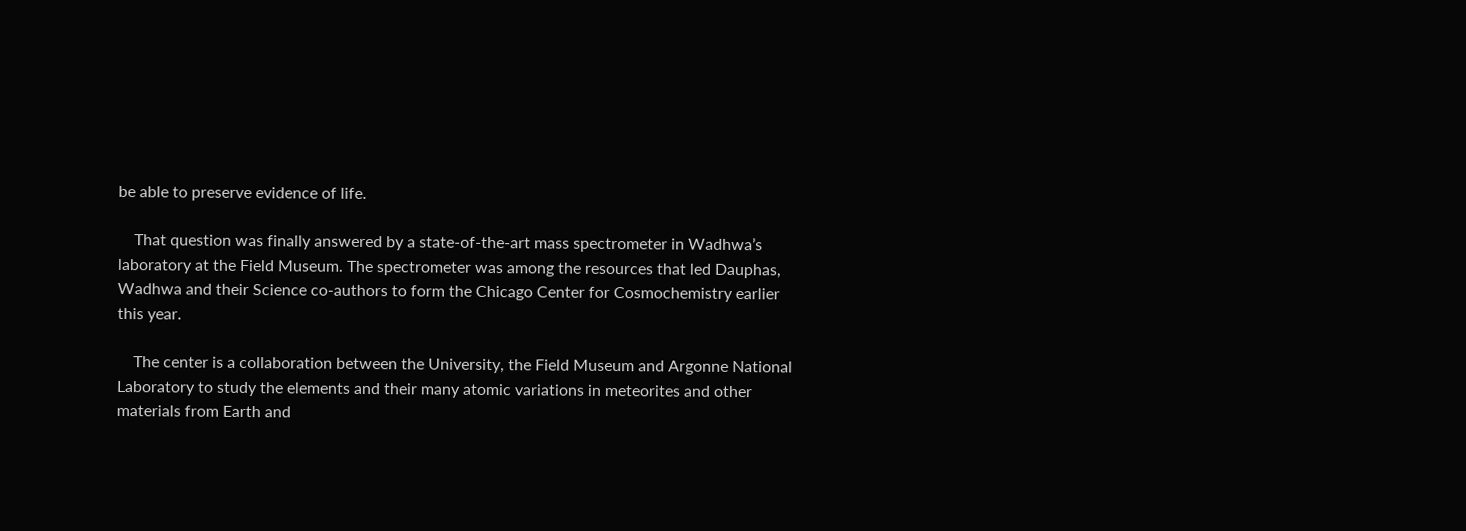be able to preserve evidence of life.

    That question was finally answered by a state-of-the-art mass spectrometer in Wadhwa’s laboratory at the Field Museum. The spectrometer was among the resources that led Dauphas, Wadhwa and their Science co-authors to form the Chicago Center for Cosmochemistry earlier this year.

    The center is a collaboration between the University, the Field Museum and Argonne National Laboratory to study the elements and their many atomic variations in meteorites and other materials from Earth and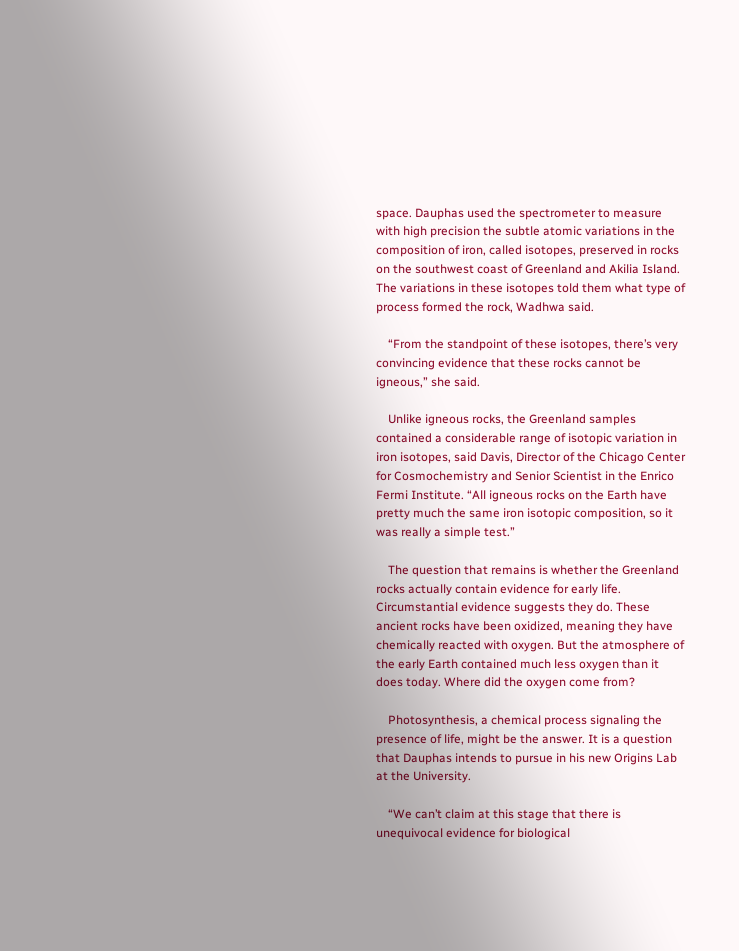space. Dauphas used the spectrometer to measure with high precision the subtle atomic variations in the composition of iron, called isotopes, preserved in rocks on the southwest coast of Greenland and Akilia Island. The variations in these isotopes told them what type of process formed the rock, Wadhwa said.

    “From the standpoint of these isotopes, there’s very convincing evidence that these rocks cannot be igneous,” she said.

    Unlike igneous rocks, the Greenland samples contained a considerable range of isotopic variation in iron isotopes, said Davis, Director of the Chicago Center for Cosmochemistry and Senior Scientist in the Enrico Fermi Institute. “All igneous rocks on the Earth have pretty much the same iron isotopic composition, so it was really a simple test.”

    The question that remains is whether the Greenland rocks actually contain evidence for early life. Circumstantial evidence suggests they do. These ancient rocks have been oxidized, meaning they have chemically reacted with oxygen. But the atmosphere of the early Earth contained much less oxygen than it does today. Where did the oxygen come from?

    Photosynthesis, a chemical process signaling the presence of life, might be the answer. It is a question that Dauphas intends to pursue in his new Origins Lab at the University.

    “We can’t claim at this stage that there is unequivocal evidence for biological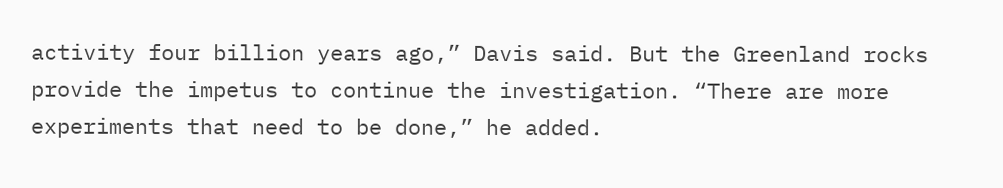activity four billion years ago,” Davis said. But the Greenland rocks provide the impetus to continue the investigation. “There are more experiments that need to be done,” he added.